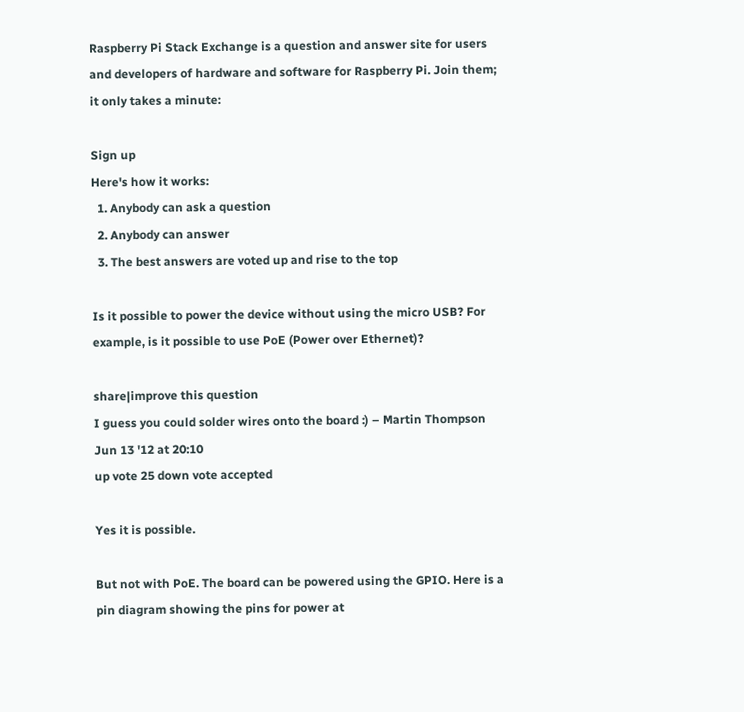Raspberry Pi Stack Exchange is a question and answer site for users and developers of hardware and software for Raspberry Pi. Join them; it only takes a minute:

Sign up
Here's how it works:
  1. Anybody can ask a question
  2. Anybody can answer
  3. The best answers are voted up and rise to the top

Is it possible to power the device without using the micro USB? For example, is it possible to use PoE (Power over Ethernet)?

share|improve this question
I guess you could solder wires onto the board :) – Martin Thompson Jun 13 '12 at 20:10
up vote 25 down vote accepted

Yes it is possible.

But not with PoE. The board can be powered using the GPIO. Here is a pin diagram showing the pins for power at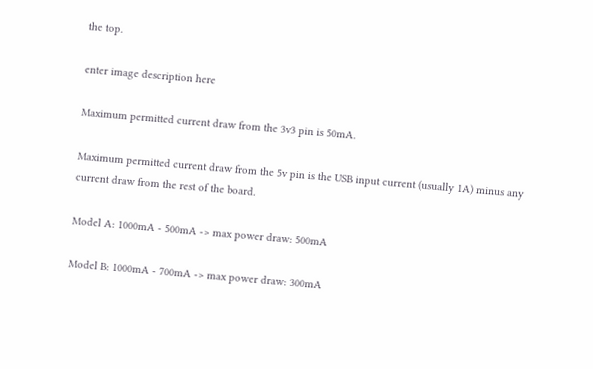the top.

enter image description here

Maximum permitted current draw from the 3v3 pin is 50mA.

Maximum permitted current draw from the 5v pin is the USB input current (usually 1A) minus any current draw from the rest of the board.

Model A: 1000mA - 500mA -> max power draw: 500mA

Model B: 1000mA - 700mA -> max power draw: 300mA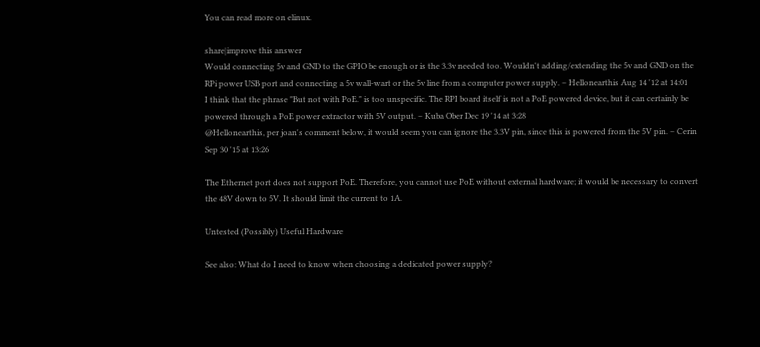You can read more on elinux.

share|improve this answer
Would connecting 5v and GND to the GPIO be enough or is the 3.3v needed too. Wouldn't adding/extending the 5v and GND on the RPi power USB port and connecting a 5v wall-wart or the 5v line from a computer power supply. – Hellonearthis Aug 14 '12 at 14:01
I think that the phrase "But not with PoE." is too unspecific. The RPI board itself is not a PoE powered device, but it can certainly be powered through a PoE power extractor with 5V output. – Kuba Ober Dec 19 '14 at 3:28
@Hellonearthis, per joan's comment below, it would seem you can ignore the 3.3V pin, since this is powered from the 5V pin. – Cerin Sep 30 '15 at 13:26

The Ethernet port does not support PoE. Therefore, you cannot use PoE without external hardware; it would be necessary to convert the 48V down to 5V. It should limit the current to 1A.

Untested (Possibly) Useful Hardware

See also: What do I need to know when choosing a dedicated power supply?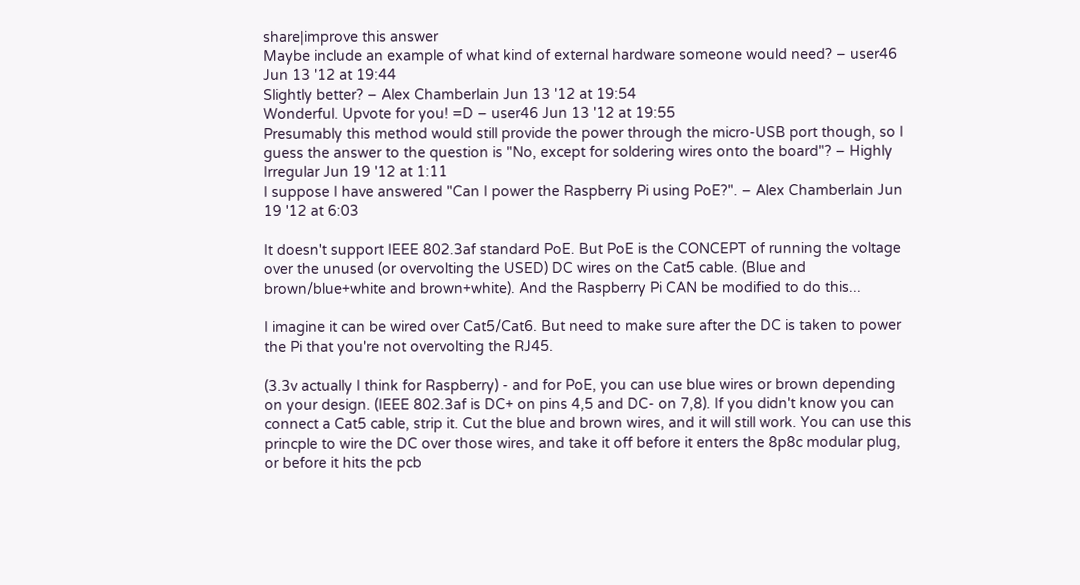share|improve this answer
Maybe include an example of what kind of external hardware someone would need? – user46 Jun 13 '12 at 19:44
Slightly better? – Alex Chamberlain Jun 13 '12 at 19:54
Wonderful. Upvote for you! =D – user46 Jun 13 '12 at 19:55
Presumably this method would still provide the power through the micro-USB port though, so I guess the answer to the question is "No, except for soldering wires onto the board"? – Highly Irregular Jun 19 '12 at 1:11
I suppose I have answered "Can I power the Raspberry Pi using PoE?". – Alex Chamberlain Jun 19 '12 at 6:03

It doesn't support IEEE 802.3af standard PoE. But PoE is the CONCEPT of running the voltage over the unused (or overvolting the USED) DC wires on the Cat5 cable. (Blue and brown/blue+white and brown+white). And the Raspberry Pi CAN be modified to do this...

I imagine it can be wired over Cat5/Cat6. But need to make sure after the DC is taken to power the Pi that you're not overvolting the RJ45.

(3.3v actually I think for Raspberry) - and for PoE, you can use blue wires or brown depending on your design. (IEEE 802.3af is DC+ on pins 4,5 and DC- on 7,8). If you didn't know you can connect a Cat5 cable, strip it. Cut the blue and brown wires, and it will still work. You can use this princple to wire the DC over those wires, and take it off before it enters the 8p8c modular plug, or before it hits the pcb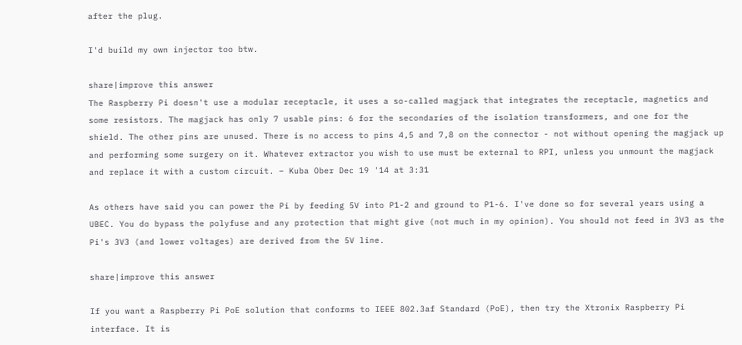after the plug.

I'd build my own injector too btw.

share|improve this answer
The Raspberry Pi doesn't use a modular receptacle, it uses a so-called magjack that integrates the receptacle, magnetics and some resistors. The magjack has only 7 usable pins: 6 for the secondaries of the isolation transformers, and one for the shield. The other pins are unused. There is no access to pins 4,5 and 7,8 on the connector - not without opening the magjack up and performing some surgery on it. Whatever extractor you wish to use must be external to RPI, unless you unmount the magjack and replace it with a custom circuit. – Kuba Ober Dec 19 '14 at 3:31

As others have said you can power the Pi by feeding 5V into P1-2 and ground to P1-6. I've done so for several years using a UBEC. You do bypass the polyfuse and any protection that might give (not much in my opinion). You should not feed in 3V3 as the Pi's 3V3 (and lower voltages) are derived from the 5V line.

share|improve this answer

If you want a Raspberry Pi PoE solution that conforms to IEEE 802.3af Standard (PoE), then try the Xtronix Raspberry Pi interface. It is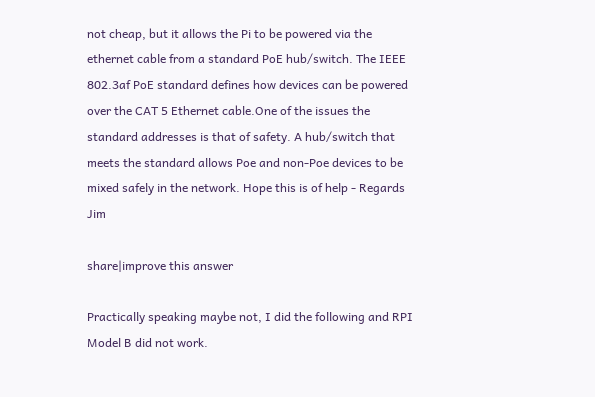not cheap, but it allows the Pi to be powered via the ethernet cable from a standard PoE hub/switch. The IEEE 802.3af PoE standard defines how devices can be powered over the CAT 5 Ethernet cable.One of the issues the standard addresses is that of safety. A hub/switch that meets the standard allows Poe and non-Poe devices to be mixed safely in the network. Hope this is of help - Regards Jim

share|improve this answer

Practically speaking maybe not, I did the following and RPI Model B did not work.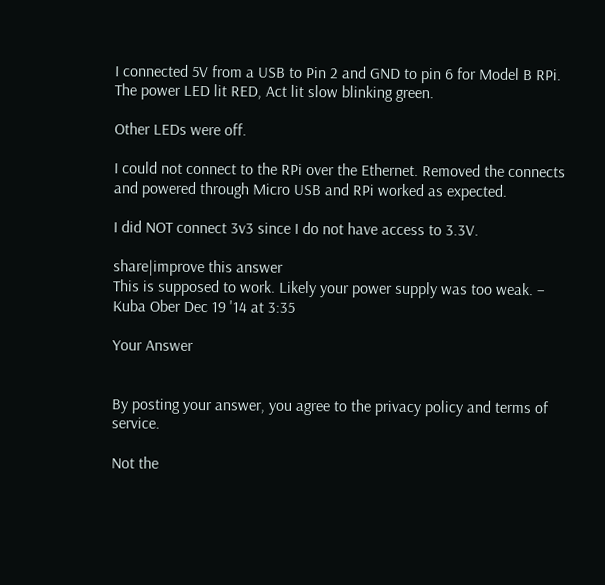I connected 5V from a USB to Pin 2 and GND to pin 6 for Model B RPi. The power LED lit RED, Act lit slow blinking green.

Other LEDs were off.

I could not connect to the RPi over the Ethernet. Removed the connects and powered through Micro USB and RPi worked as expected.

I did NOT connect 3v3 since I do not have access to 3.3V.

share|improve this answer
This is supposed to work. Likely your power supply was too weak. – Kuba Ober Dec 19 '14 at 3:35

Your Answer


By posting your answer, you agree to the privacy policy and terms of service.

Not the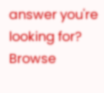answer you're looking for? Browse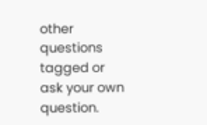other questions tagged or ask your own question.